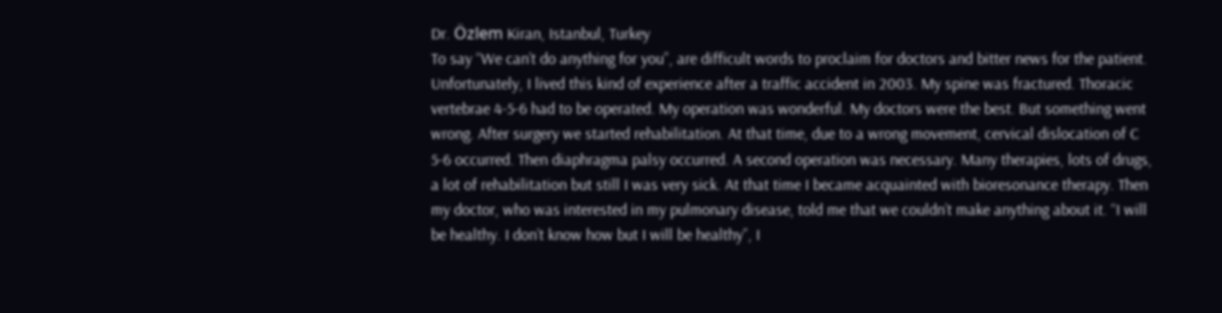Dr. Özlem Kiran, Istanbul, Turkey
To say “We can’t do anything for you”, are difficult words to proclaim for doctors and bitter news for the patient. Unfortunately, I lived this kind of experience after a traffic accident in 2003. My spine was fractured. Thoracic vertebrae 4-5-6 had to be operated. My operation was wonderful. My doctors were the best. But something went wrong. After surgery we started rehabilitation. At that time, due to a wrong movement, cervical dislocation of C 5-6 occurred. Then diaphragma palsy occurred. A second operation was necessary. Many therapies, lots of drugs, a lot of rehabilitation but still I was very sick. At that time I became acquainted with bioresonance therapy. Then my doctor, who was interested in my pulmonary disease, told me that we couldn’t make anything about it. “I will be healthy. I don’t know how but I will be healthy”, I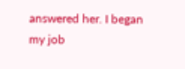answered her. I began my job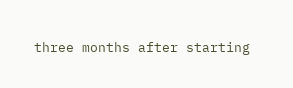three months after starting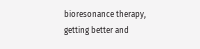bioresonance therapy, getting better and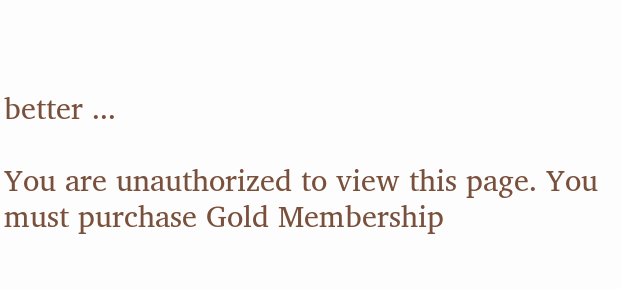better ...

You are unauthorized to view this page. You must purchase Gold Membership